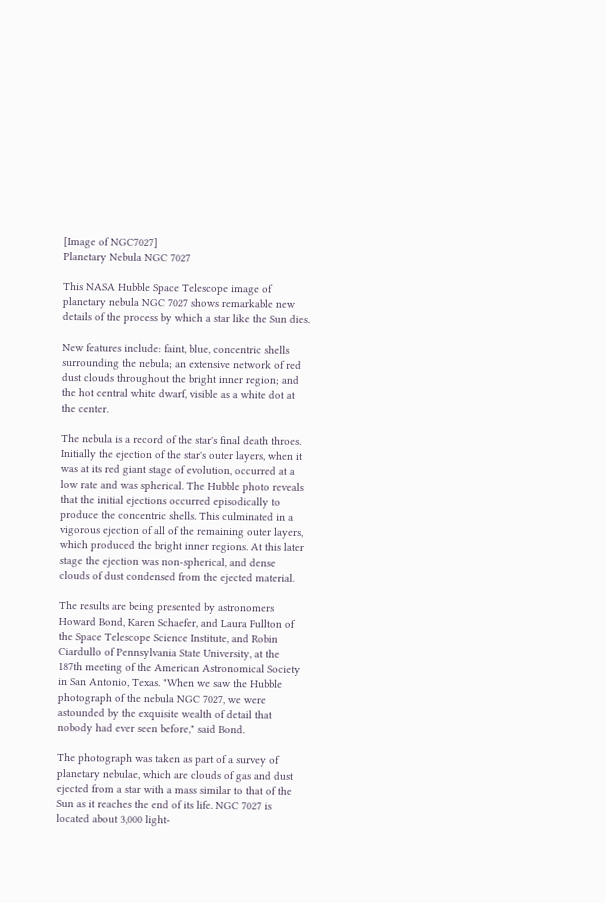[Image of NGC7027]
Planetary Nebula NGC 7027

This NASA Hubble Space Telescope image of planetary nebula NGC 7027 shows remarkable new details of the process by which a star like the Sun dies.

New features include: faint, blue, concentric shells surrounding the nebula; an extensive network of red dust clouds throughout the bright inner region; and the hot central white dwarf, visible as a white dot at the center.

The nebula is a record of the star's final death throes. Initially the ejection of the star's outer layers, when it was at its red giant stage of evolution, occurred at a low rate and was spherical. The Hubble photo reveals that the initial ejections occurred episodically to produce the concentric shells. This culminated in a vigorous ejection of all of the remaining outer layers, which produced the bright inner regions. At this later stage the ejection was non-spherical, and dense clouds of dust condensed from the ejected material.

The results are being presented by astronomers Howard Bond, Karen Schaefer, and Laura Fullton of the Space Telescope Science Institute, and Robin Ciardullo of Pennsylvania State University, at the 187th meeting of the American Astronomical Society in San Antonio, Texas. "When we saw the Hubble photograph of the nebula NGC 7027, we were astounded by the exquisite wealth of detail that nobody had ever seen before," said Bond.

The photograph was taken as part of a survey of planetary nebulae, which are clouds of gas and dust ejected from a star with a mass similar to that of the Sun as it reaches the end of its life. NGC 7027 is located about 3,000 light-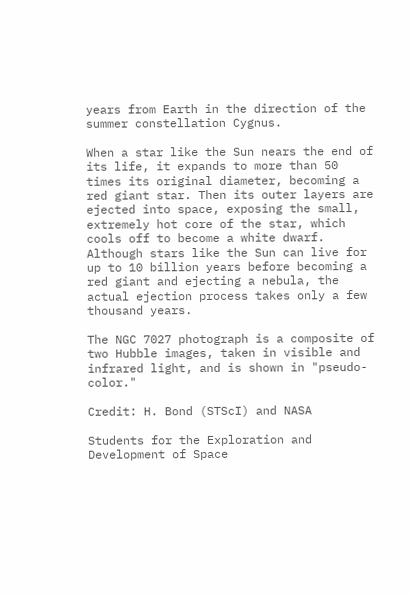years from Earth in the direction of the summer constellation Cygnus.

When a star like the Sun nears the end of its life, it expands to more than 50 times its original diameter, becoming a red giant star. Then its outer layers are ejected into space, exposing the small, extremely hot core of the star, which cools off to become a white dwarf. Although stars like the Sun can live for up to 10 billion years before becoming a red giant and ejecting a nebula, the actual ejection process takes only a few thousand years.

The NGC 7027 photograph is a composite of two Hubble images, taken in visible and infrared light, and is shown in "pseudo-color."

Credit: H. Bond (STScI) and NASA

Students for the Exploration and Development of Space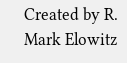Created by R. Mark Elowitz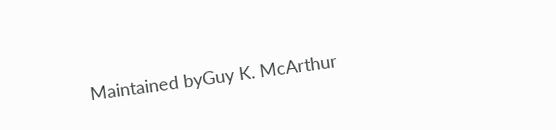Maintained byGuy K. McArthur